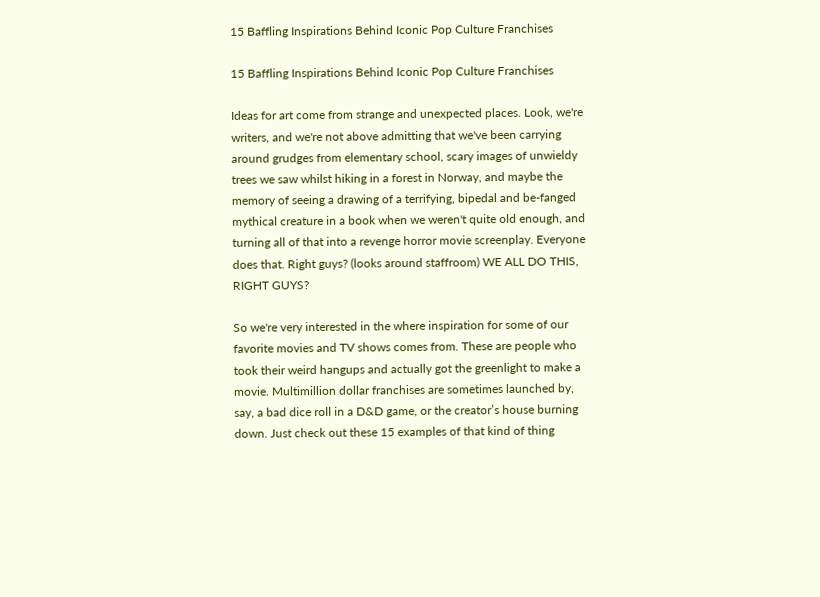15 Baffling Inspirations Behind Iconic Pop Culture Franchises

15 Baffling Inspirations Behind Iconic Pop Culture Franchises

Ideas for art come from strange and unexpected places. Look, we're writers, and we're not above admitting that we've been carrying around grudges from elementary school, scary images of unwieldy trees we saw whilst hiking in a forest in Norway, and maybe the memory of seeing a drawing of a terrifying, bipedal and be-fanged mythical creature in a book when we weren't quite old enough, and turning all of that into a revenge horror movie screenplay. Everyone does that. Right guys? (looks around staffroom) WE ALL DO THIS, RIGHT GUYS?

So we're very interested in the where inspiration for some of our favorite movies and TV shows comes from. These are people who took their weird hangups and actually got the greenlight to make a movie. Multimillion dollar franchises are sometimes launched by, say, a bad dice roll in a D&D game, or the creator’s house burning down. Just check out these 15 examples of that kind of thing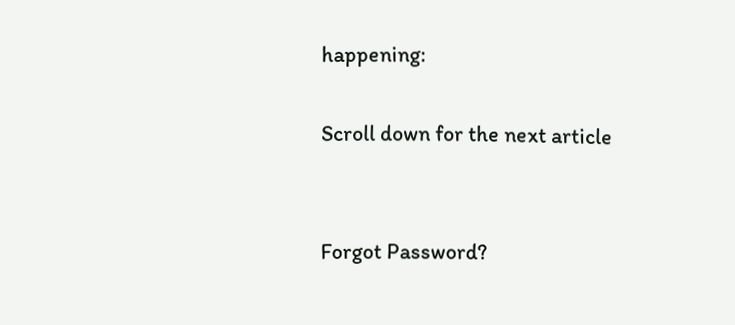happening:

Scroll down for the next article


Forgot Password?